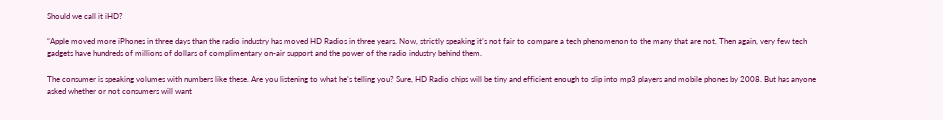Should we call it iHD?

“Apple moved more iPhones in three days than the radio industry has moved HD Radios in three years. Now, strictly speaking it’s not fair to compare a tech phenomenon to the many that are not. Then again, very few tech gadgets have hundreds of millions of dollars of complimentary on-air support and the power of the radio industry behind them.

The consumer is speaking volumes with numbers like these. Are you listening to what he’s telling you? Sure, HD Radio chips will be tiny and efficient enough to slip into mp3 players and mobile phones by 2008. But has anyone asked whether or not consumers will want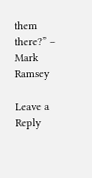them there?” – Mark Ramsey

Leave a Reply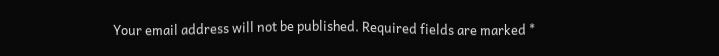Your email address will not be published. Required fields are marked *